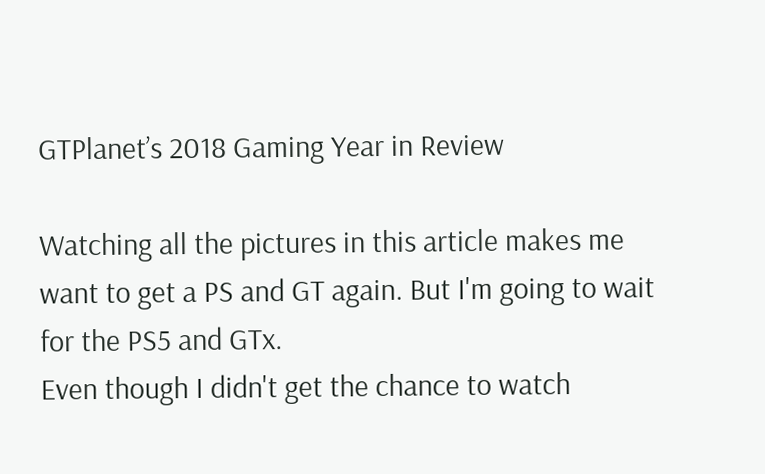GTPlanet’s 2018 Gaming Year in Review

Watching all the pictures in this article makes me want to get a PS and GT again. But I'm going to wait for the PS5 and GTx.
Even though I didn't get the chance to watch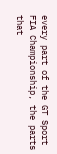every part of the GT Sport FIA Championship, the parts that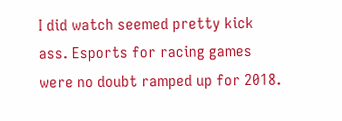I did watch seemed pretty kick ass. Esports for racing games were no doubt ramped up for 2018.